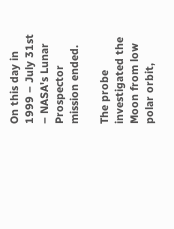On this day in 1999 – July 31st – NASA's Lunar Prospector mission ended.

The probe investigated the Moon from low polar orbit,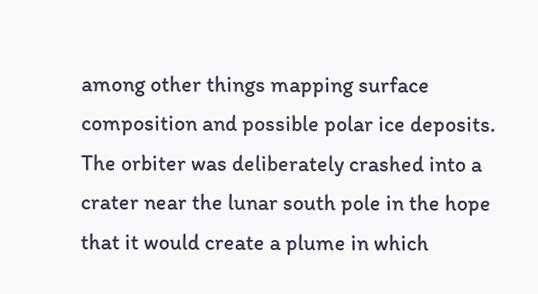among other things mapping surface composition and possible polar ice deposits. The orbiter was deliberately crashed into a crater near the lunar south pole in the hope that it would create a plume in which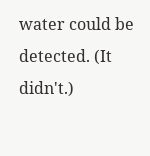water could be detected. (It didn't.)